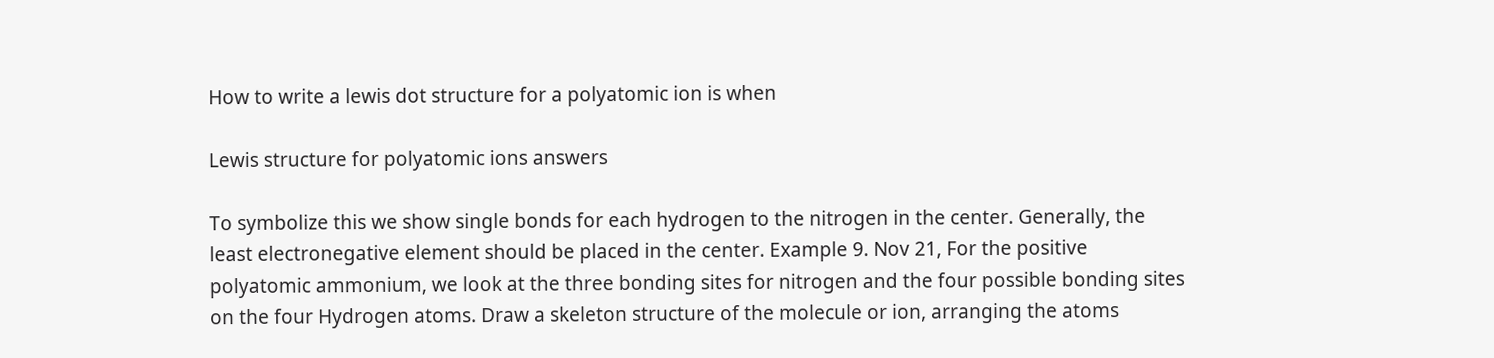How to write a lewis dot structure for a polyatomic ion is when

Lewis structure for polyatomic ions answers

To symbolize this we show single bonds for each hydrogen to the nitrogen in the center. Generally, the least electronegative element should be placed in the center. Example 9. Nov 21, For the positive polyatomic ammonium, we look at the three bonding sites for nitrogen and the four possible bonding sites on the four Hydrogen atoms. Draw a skeleton structure of the molecule or ion, arranging the atoms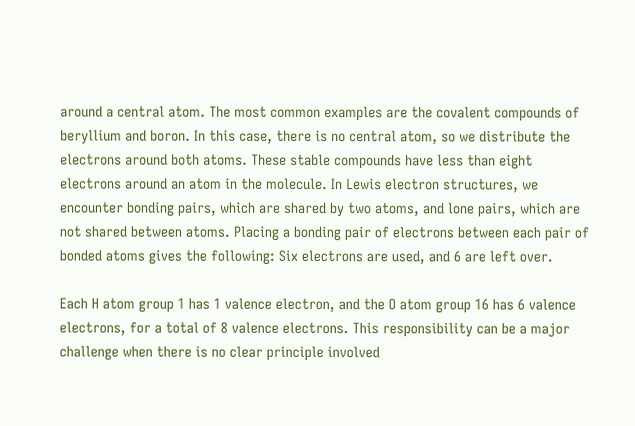around a central atom. The most common examples are the covalent compounds of beryllium and boron. In this case, there is no central atom, so we distribute the electrons around both atoms. These stable compounds have less than eight electrons around an atom in the molecule. In Lewis electron structures, we encounter bonding pairs, which are shared by two atoms, and lone pairs, which are not shared between atoms. Placing a bonding pair of electrons between each pair of bonded atoms gives the following: Six electrons are used, and 6 are left over.

Each H atom group 1 has 1 valence electron, and the O atom group 16 has 6 valence electrons, for a total of 8 valence electrons. This responsibility can be a major challenge when there is no clear principle involved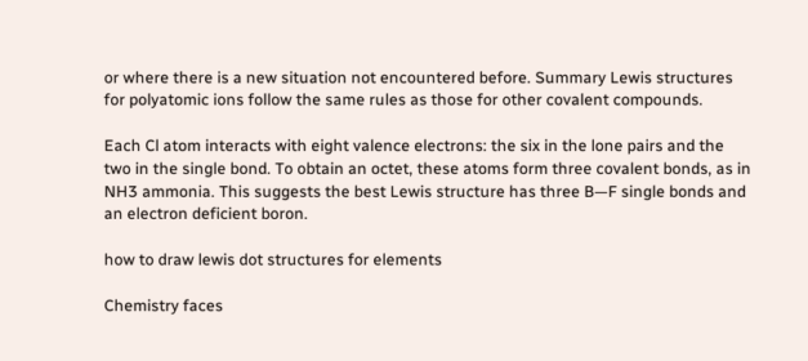or where there is a new situation not encountered before. Summary Lewis structures for polyatomic ions follow the same rules as those for other covalent compounds.

Each Cl atom interacts with eight valence electrons: the six in the lone pairs and the two in the single bond. To obtain an octet, these atoms form three covalent bonds, as in NH3 ammonia. This suggests the best Lewis structure has three B—F single bonds and an electron deficient boron.

how to draw lewis dot structures for elements

Chemistry faces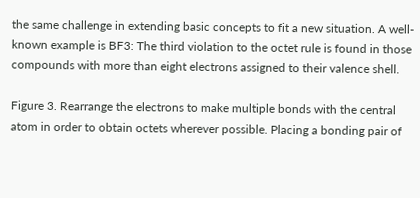the same challenge in extending basic concepts to fit a new situation. A well-known example is BF3: The third violation to the octet rule is found in those compounds with more than eight electrons assigned to their valence shell.

Figure 3. Rearrange the electrons to make multiple bonds with the central atom in order to obtain octets wherever possible. Placing a bonding pair of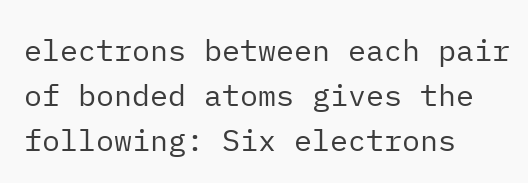electrons between each pair of bonded atoms gives the following: Six electrons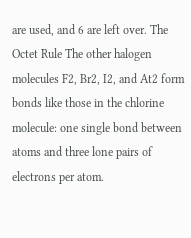are used, and 6 are left over. The Octet Rule The other halogen molecules F2, Br2, I2, and At2 form bonds like those in the chlorine molecule: one single bond between atoms and three lone pairs of electrons per atom.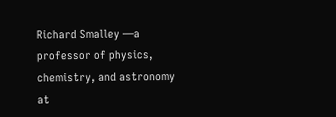Richard Smalley —a professor of physics, chemistry, and astronomy at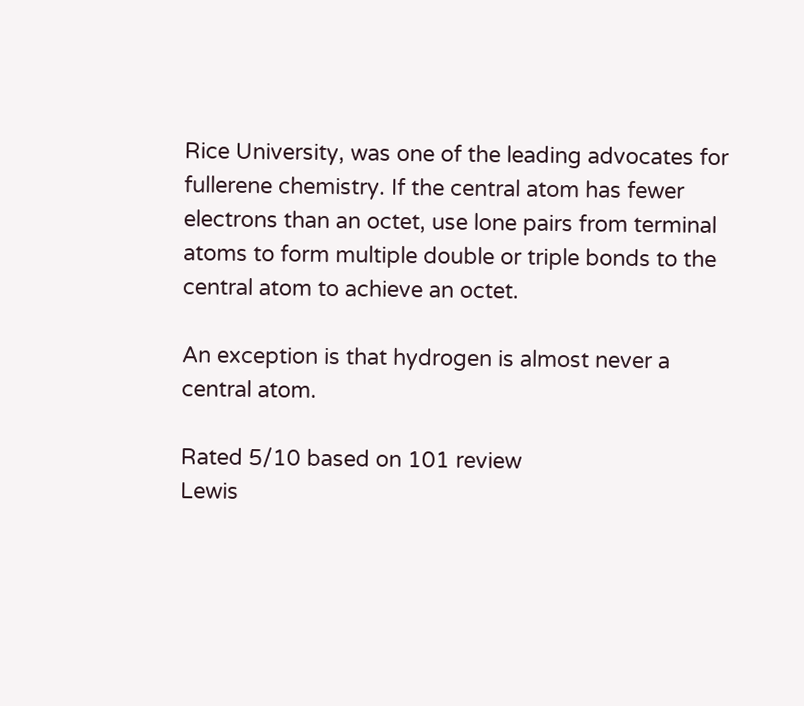Rice University, was one of the leading advocates for fullerene chemistry. If the central atom has fewer electrons than an octet, use lone pairs from terminal atoms to form multiple double or triple bonds to the central atom to achieve an octet.

An exception is that hydrogen is almost never a central atom.

Rated 5/10 based on 101 review
Lewis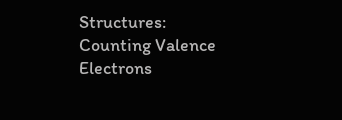Structures: Counting Valence Electrons